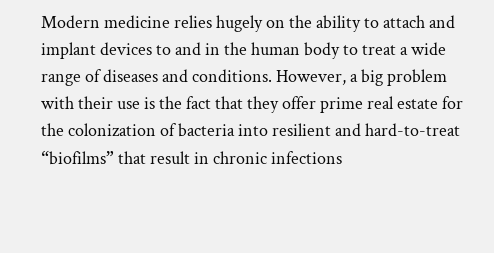Modern medicine relies hugely on the ability to attach and implant devices to and in the human body to treat a wide range of diseases and conditions. However, a big problem with their use is the fact that they offer prime real estate for the colonization of bacteria into resilient and hard-to-treat “biofilms” that result in chronic infections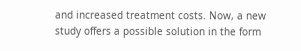and increased treatment costs. Now, a new study offers a possible solution in the form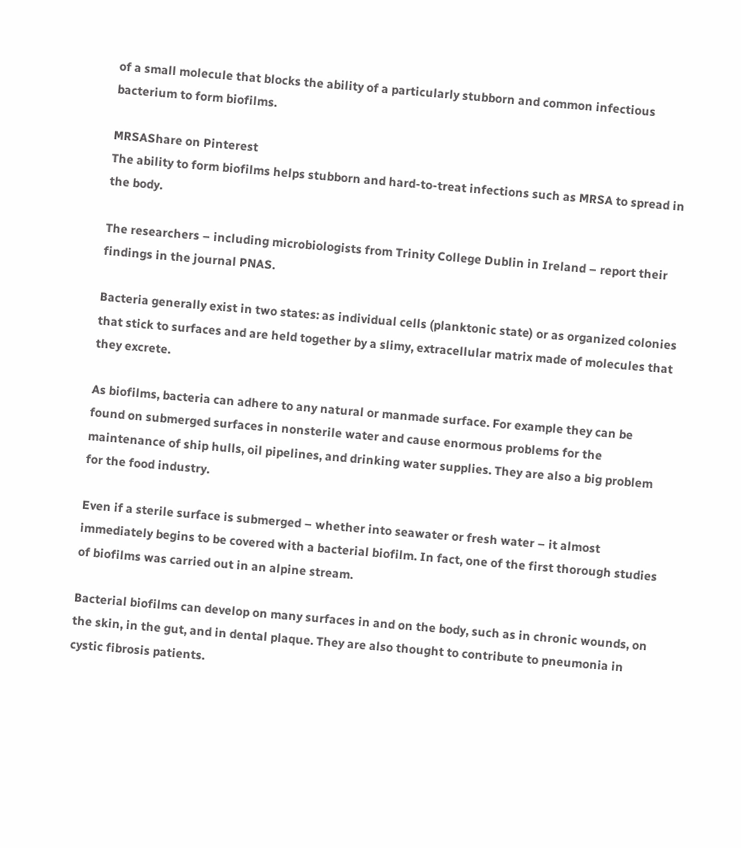of a small molecule that blocks the ability of a particularly stubborn and common infectious bacterium to form biofilms.

MRSAShare on Pinterest
The ability to form biofilms helps stubborn and hard-to-treat infections such as MRSA to spread in the body.

The researchers – including microbiologists from Trinity College Dublin in Ireland – report their findings in the journal PNAS.

Bacteria generally exist in two states: as individual cells (planktonic state) or as organized colonies that stick to surfaces and are held together by a slimy, extracellular matrix made of molecules that they excrete.

As biofilms, bacteria can adhere to any natural or manmade surface. For example they can be found on submerged surfaces in nonsterile water and cause enormous problems for the maintenance of ship hulls, oil pipelines, and drinking water supplies. They are also a big problem for the food industry.

Even if a sterile surface is submerged – whether into seawater or fresh water – it almost immediately begins to be covered with a bacterial biofilm. In fact, one of the first thorough studies of biofilms was carried out in an alpine stream.

Bacterial biofilms can develop on many surfaces in and on the body, such as in chronic wounds, on the skin, in the gut, and in dental plaque. They are also thought to contribute to pneumonia in cystic fibrosis patients.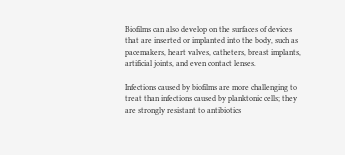Biofilms can also develop on the surfaces of devices that are inserted or implanted into the body, such as pacemakers, heart valves, catheters, breast implants, artificial joints, and even contact lenses.

Infections caused by biofilms are more challenging to treat than infections caused by planktonic cells; they are strongly resistant to antibiotics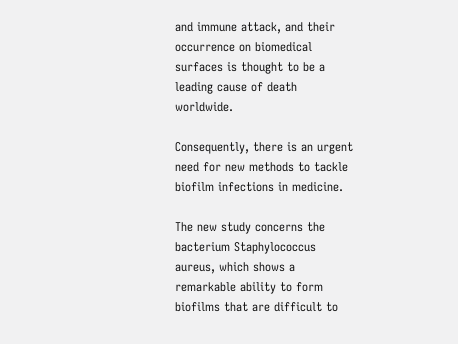and immune attack, and their occurrence on biomedical surfaces is thought to be a leading cause of death worldwide.

Consequently, there is an urgent need for new methods to tackle biofilm infections in medicine.

The new study concerns the bacterium Staphylococcus aureus, which shows a remarkable ability to form biofilms that are difficult to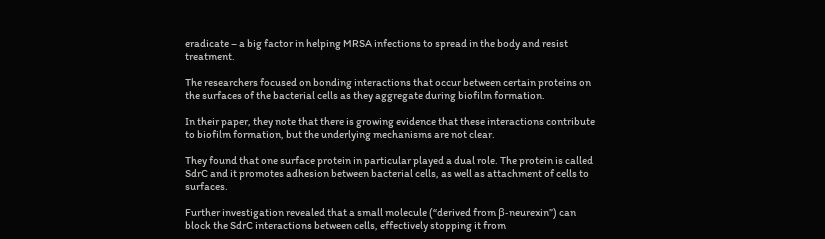eradicate – a big factor in helping MRSA infections to spread in the body and resist treatment.

The researchers focused on bonding interactions that occur between certain proteins on the surfaces of the bacterial cells as they aggregate during biofilm formation.

In their paper, they note that there is growing evidence that these interactions contribute to biofilm formation, but the underlying mechanisms are not clear.

They found that one surface protein in particular played a dual role. The protein is called SdrC and it promotes adhesion between bacterial cells, as well as attachment of cells to surfaces.

Further investigation revealed that a small molecule (“derived from β-neurexin”) can block the SdrC interactions between cells, effectively stopping it from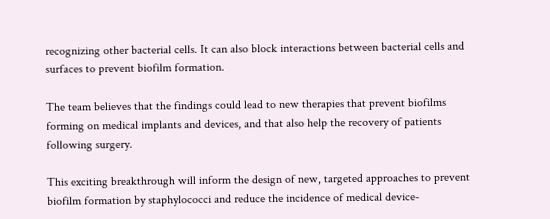recognizing other bacterial cells. It can also block interactions between bacterial cells and surfaces to prevent biofilm formation.

The team believes that the findings could lead to new therapies that prevent biofilms forming on medical implants and devices, and that also help the recovery of patients following surgery.

This exciting breakthrough will inform the design of new, targeted approaches to prevent biofilm formation by staphylococci and reduce the incidence of medical device-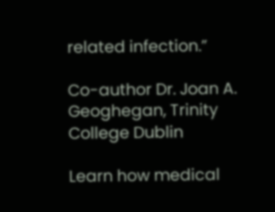related infection.”

Co-author Dr. Joan A. Geoghegan, Trinity College Dublin

Learn how medical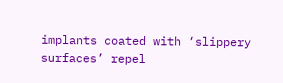implants coated with ‘slippery surfaces’ repel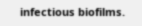infectious biofilms.